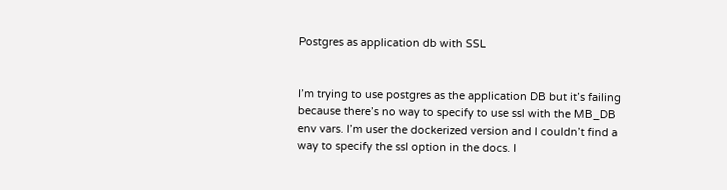Postgres as application db with SSL


I’m trying to use postgres as the application DB but it’s failing because there’s no way to specify to use ssl with the MB_DB env vars. I’m user the dockerized version and I couldn’t find a way to specify the ssl option in the docs. I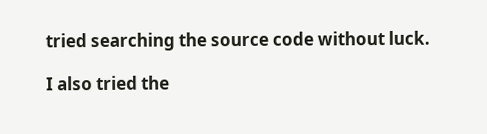tried searching the source code without luck.

I also tried the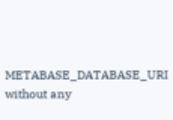METABASE_DATABASE_URI without any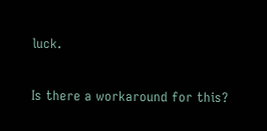luck.

Is there a workaround for this?